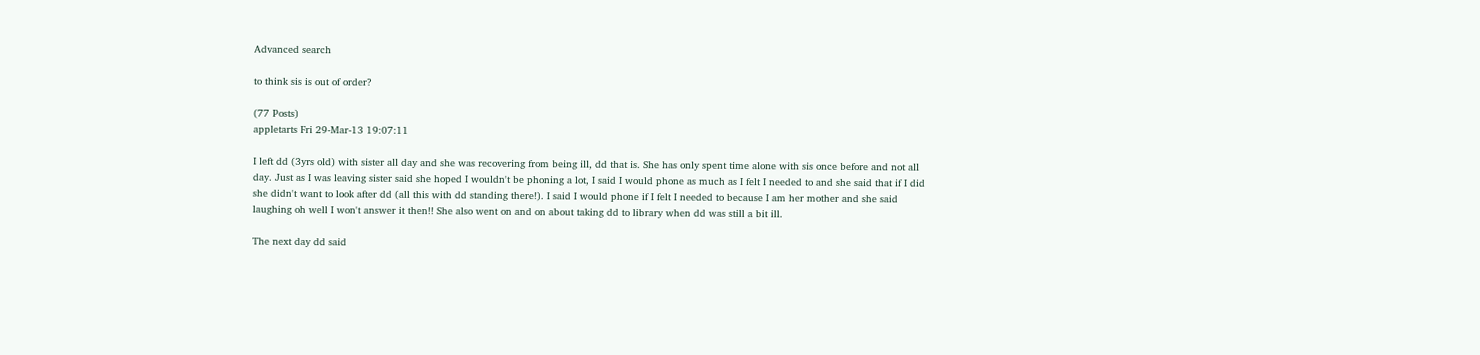Advanced search

to think sis is out of order?

(77 Posts)
appletarts Fri 29-Mar-13 19:07:11

I left dd (3yrs old) with sister all day and she was recovering from being ill, dd that is. She has only spent time alone with sis once before and not all day. Just as I was leaving sister said she hoped I wouldn't be phoning a lot, I said I would phone as much as I felt I needed to and she said that if I did she didn't want to look after dd (all this with dd standing there!). I said I would phone if I felt I needed to because I am her mother and she said laughing oh well I won't answer it then!! She also went on and on about taking dd to library when dd was still a bit ill.

The next day dd said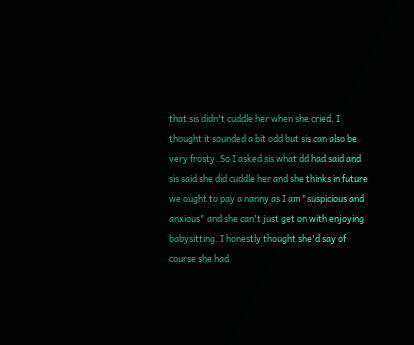that sis didn't cuddle her when she cried. I thought it sounded a bit odd but sis can also be very frosty. So I asked sis what dd had said and sis said she did cuddle her and she thinks in future we ought to pay a nanny as I am "suspicious and anxious" and she can't just get on with enjoying babysitting. I honestly thought she'd say of course she had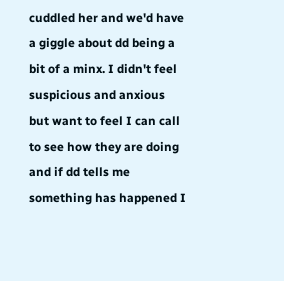cuddled her and we'd have a giggle about dd being a bit of a minx. I didn't feel suspicious and anxious but want to feel I can call to see how they are doing and if dd tells me something has happened I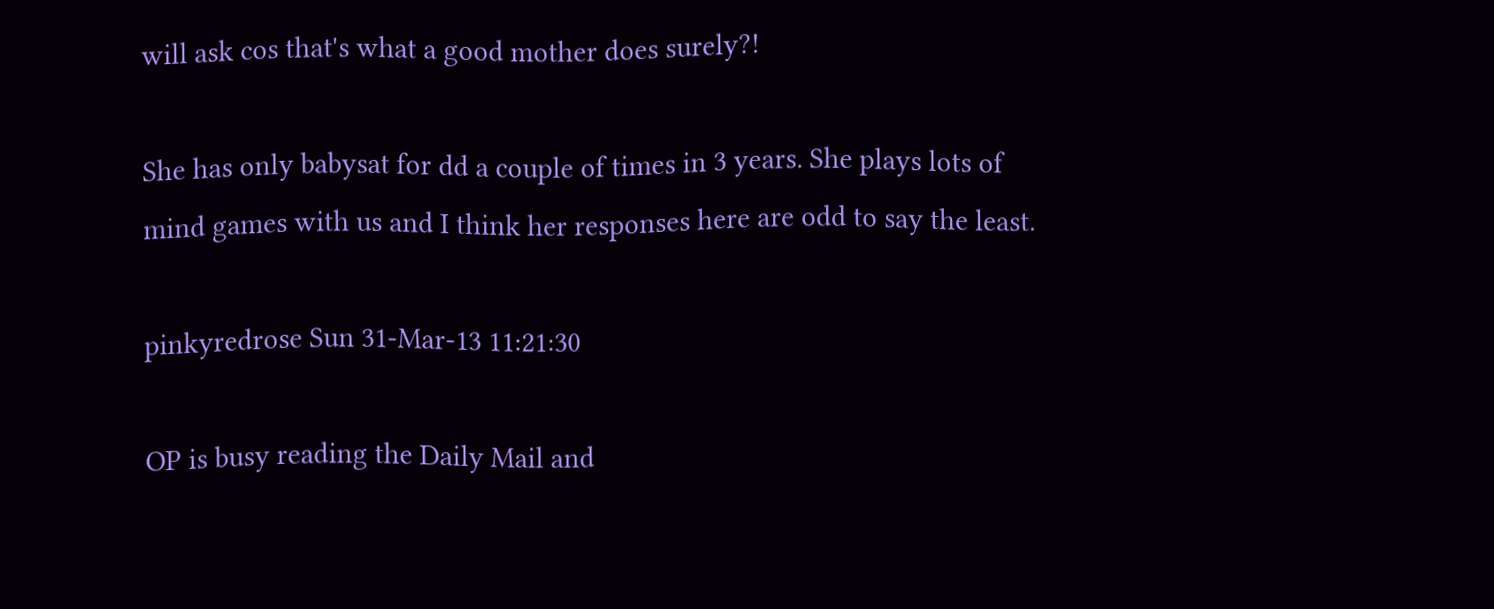will ask cos that's what a good mother does surely?!

She has only babysat for dd a couple of times in 3 years. She plays lots of mind games with us and I think her responses here are odd to say the least.

pinkyredrose Sun 31-Mar-13 11:21:30

OP is busy reading the Daily Mail and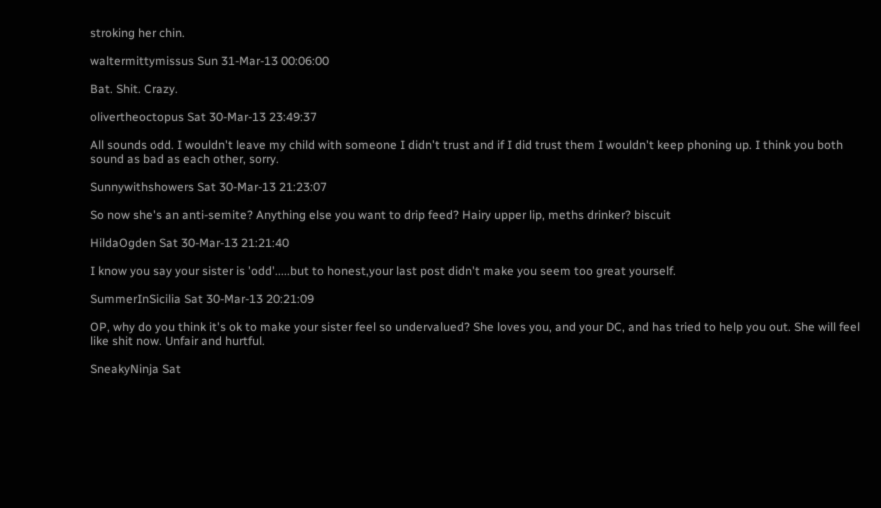stroking her chin.

waltermittymissus Sun 31-Mar-13 00:06:00

Bat. Shit. Crazy.

olivertheoctopus Sat 30-Mar-13 23:49:37

All sounds odd. I wouldn't leave my child with someone I didn't trust and if I did trust them I wouldn't keep phoning up. I think you both sound as bad as each other, sorry.

Sunnywithshowers Sat 30-Mar-13 21:23:07

So now she's an anti-semite? Anything else you want to drip feed? Hairy upper lip, meths drinker? biscuit

HildaOgden Sat 30-Mar-13 21:21:40

I know you say your sister is 'odd'.....but to honest,your last post didn't make you seem too great yourself.

SummerInSicilia Sat 30-Mar-13 20:21:09

OP, why do you think it's ok to make your sister feel so undervalued? She loves you, and your DC, and has tried to help you out. She will feel like shit now. Unfair and hurtful.

SneakyNinja Sat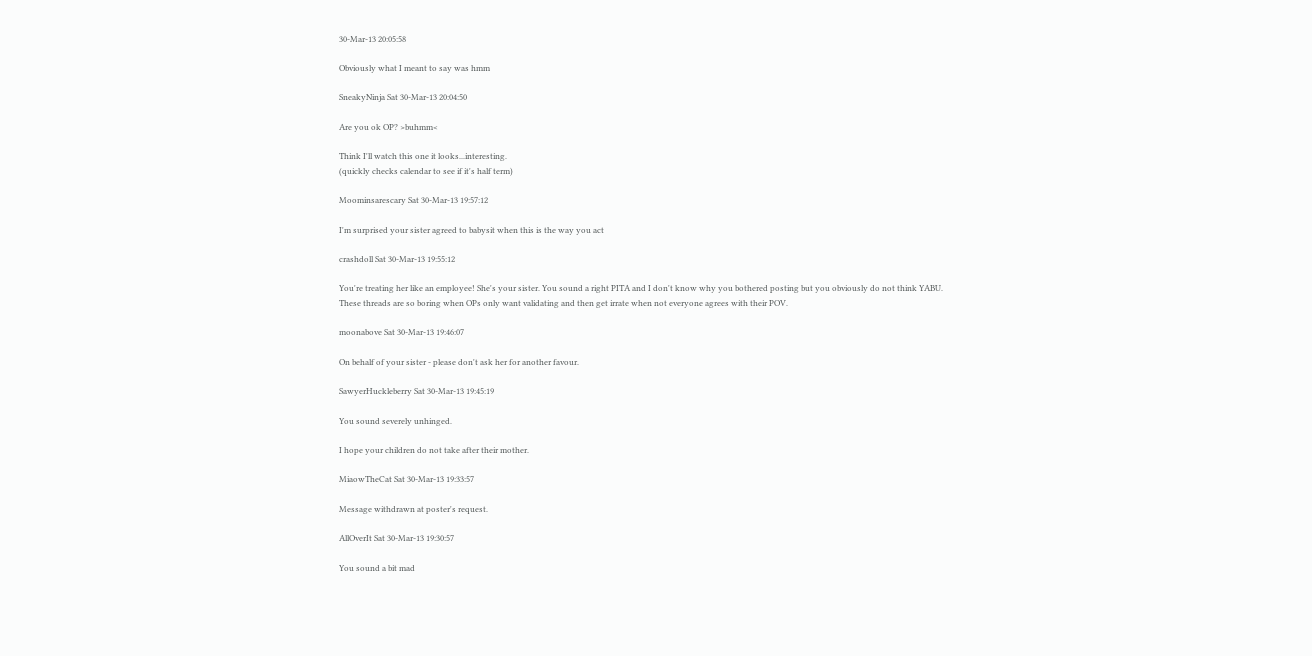30-Mar-13 20:05:58

Obviously what I meant to say was hmm

SneakyNinja Sat 30-Mar-13 20:04:50

Are you ok OP? >buhmm<

Think I'll watch this one it looks...interesting.
(quickly checks calendar to see if it's half term)

Moominsarescary Sat 30-Mar-13 19:57:12

I'm surprised your sister agreed to babysit when this is the way you act

crashdoll Sat 30-Mar-13 19:55:12

You're treating her like an employee! She's your sister. You sound a right PITA and I don't know why you bothered posting but you obviously do not think YABU. These threads are so boring when OPs only want validating and then get irrate when not everyone agrees with their POV.

moonabove Sat 30-Mar-13 19:46:07

On behalf of your sister - please don't ask her for another favour.

SawyerHuckleberry Sat 30-Mar-13 19:45:19

You sound severely unhinged.

I hope your children do not take after their mother.

MiaowTheCat Sat 30-Mar-13 19:33:57

Message withdrawn at poster's request.

AllOverIt Sat 30-Mar-13 19:30:57

You sound a bit mad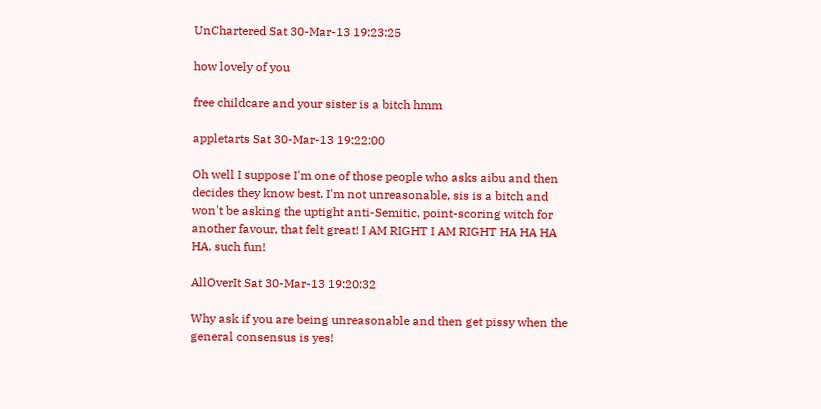UnChartered Sat 30-Mar-13 19:23:25

how lovely of you

free childcare and your sister is a bitch hmm

appletarts Sat 30-Mar-13 19:22:00

Oh well I suppose I'm one of those people who asks aibu and then decides they know best. I'm not unreasonable, sis is a bitch and won't be asking the uptight anti-Semitic, point-scoring witch for another favour, that felt great! I AM RIGHT I AM RIGHT HA HA HA HA, such fun!

AllOverIt Sat 30-Mar-13 19:20:32

Why ask if you are being unreasonable and then get pissy when the general consensus is yes!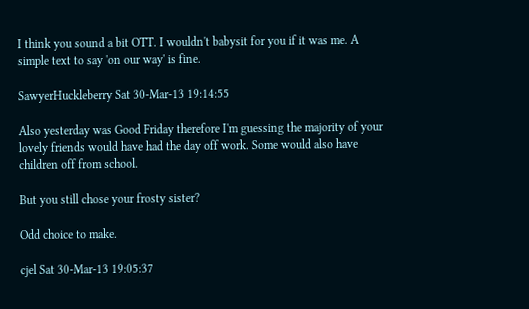I think you sound a bit OTT. I wouldn't babysit for you if it was me. A simple text to say 'on our way' is fine.

SawyerHuckleberry Sat 30-Mar-13 19:14:55

Also yesterday was Good Friday therefore I'm guessing the majority of your lovely friends would have had the day off work. Some would also have children off from school.

But you still chose your frosty sister?

Odd choice to make.

cjel Sat 30-Mar-13 19:05:37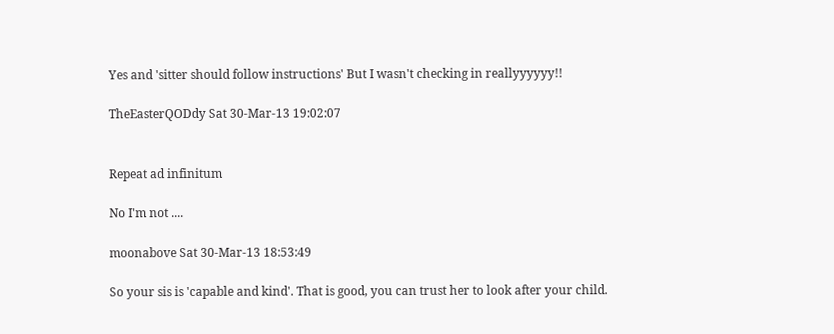Yes and 'sitter should follow instructions' But I wasn't checking in reallyyyyyy!!

TheEasterQODdy Sat 30-Mar-13 19:02:07


Repeat ad infinitum

No I'm not ....

moonabove Sat 30-Mar-13 18:53:49

So your sis is 'capable and kind'. That is good, you can trust her to look after your child.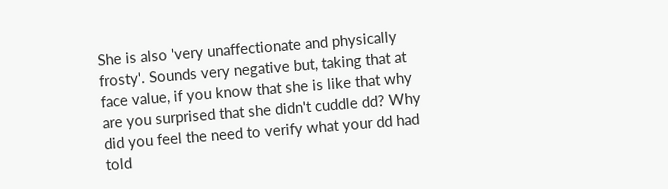She is also 'very unaffectionate and physically frosty'. Sounds very negative but, taking that at face value, if you know that she is like that why are you surprised that she didn't cuddle dd? Why did you feel the need to verify what your dd had told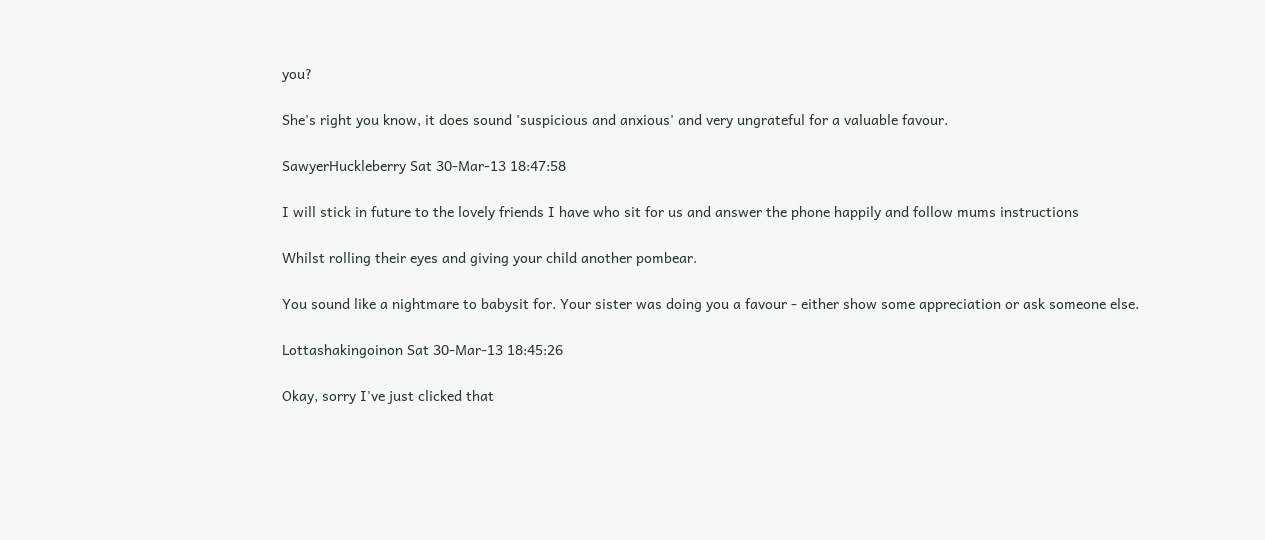you?

She's right you know, it does sound 'suspicious and anxious' and very ungrateful for a valuable favour.

SawyerHuckleberry Sat 30-Mar-13 18:47:58

I will stick in future to the lovely friends I have who sit for us and answer the phone happily and follow mums instructions

Whilst rolling their eyes and giving your child another pombear.

You sound like a nightmare to babysit for. Your sister was doing you a favour - either show some appreciation or ask someone else.

Lottashakingoinon Sat 30-Mar-13 18:45:26

Okay, sorry I've just clicked that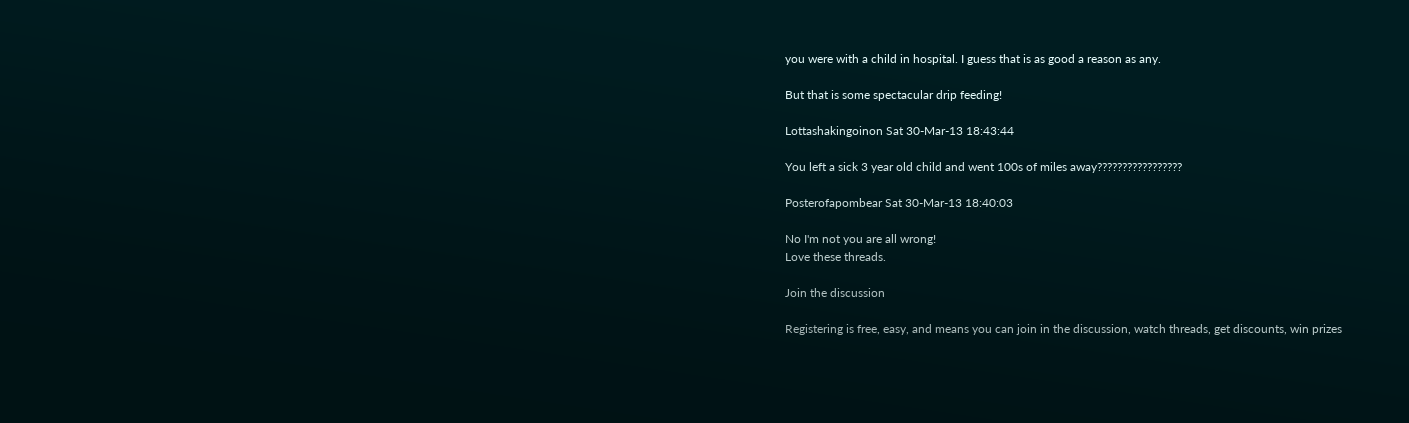you were with a child in hospital. I guess that is as good a reason as any.

But that is some spectacular drip feeding!

Lottashakingoinon Sat 30-Mar-13 18:43:44

You left a sick 3 year old child and went 100s of miles away?????????????????

Posterofapombear Sat 30-Mar-13 18:40:03

No I'm not you are all wrong!
Love these threads.

Join the discussion

Registering is free, easy, and means you can join in the discussion, watch threads, get discounts, win prizes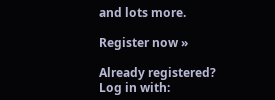and lots more.

Register now »

Already registered? Log in with: